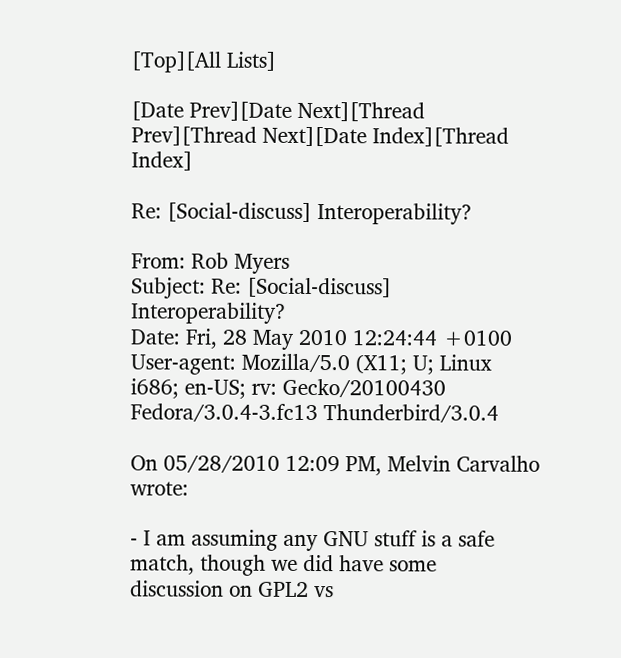[Top][All Lists]

[Date Prev][Date Next][Thread Prev][Thread Next][Date Index][Thread Index]

Re: [Social-discuss] Interoperability?

From: Rob Myers
Subject: Re: [Social-discuss] Interoperability?
Date: Fri, 28 May 2010 12:24:44 +0100
User-agent: Mozilla/5.0 (X11; U; Linux i686; en-US; rv: Gecko/20100430 Fedora/3.0.4-3.fc13 Thunderbird/3.0.4

On 05/28/2010 12:09 PM, Melvin Carvalho wrote:

- I am assuming any GNU stuff is a safe match, though we did have some
discussion on GPL2 vs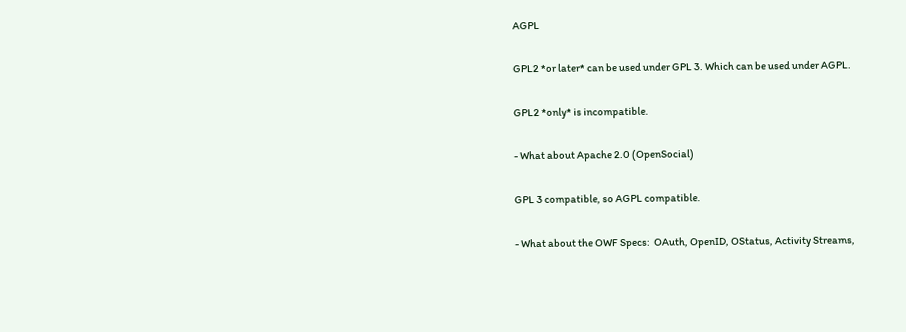AGPL

GPL2 *or later* can be used under GPL 3. Which can be used under AGPL.

GPL2 *only* is incompatible.

- What about Apache 2.0 (OpenSocial)

GPL 3 compatible, so AGPL compatible.

- What about the OWF Specs:  OAuth, OpenID, OStatus, Activity Streams,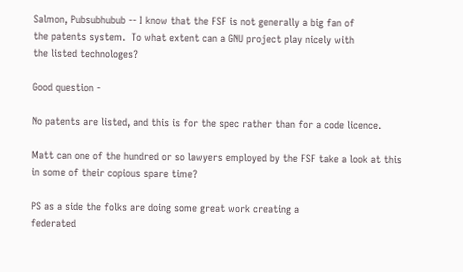Salmon, Pubsubhubub -- I know that the FSF is not generally a big fan of
the patents system.  To what extent can a GNU project play nicely with
the listed technologes?

Good question -

No patents are listed, and this is for the spec rather than for a code licence.

Matt can one of the hundred or so lawyers employed by the FSF take a look at this in some of their copious spare time?

PS as a side the folks are doing some great work creating a
federated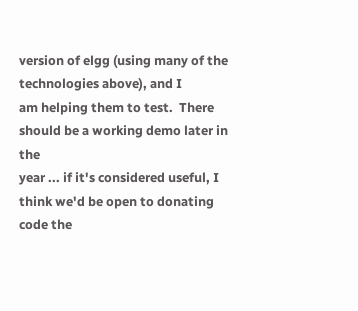version of elgg (using many of the technologies above), and I
am helping them to test.  There should be a working demo later in the
year ... if it's considered useful, I think we'd be open to donating
code the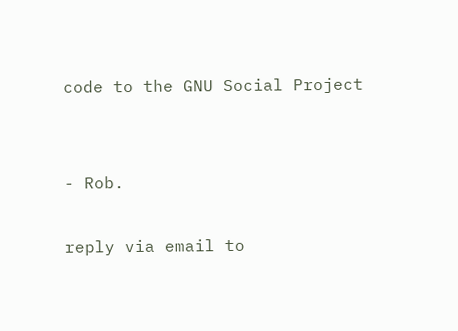code to the GNU Social Project


- Rob.

reply via email to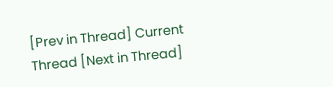[Prev in Thread] Current Thread [Next in Thread]